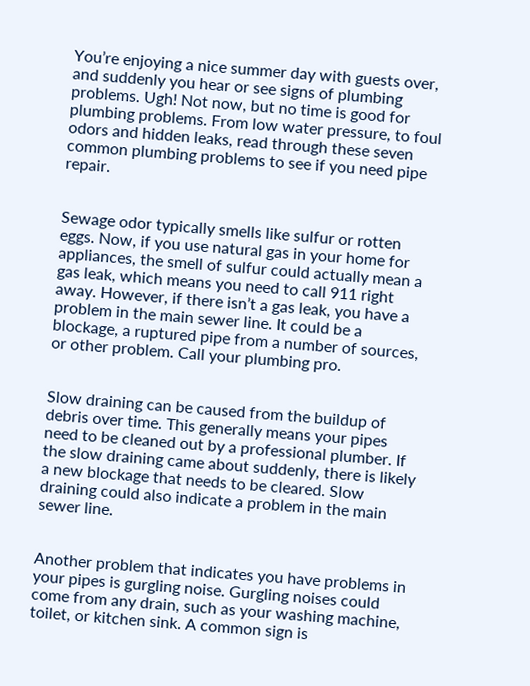You’re enjoying a nice summer day with guests over, and suddenly you hear or see signs of plumbing problems. Ugh! Not now, but no time is good for plumbing problems. From low water pressure, to foul odors and hidden leaks, read through these seven common plumbing problems to see if you need pipe repair.


Sewage odor typically smells like sulfur or rotten eggs. Now, if you use natural gas in your home for appliances, the smell of sulfur could actually mean a gas leak, which means you need to call 911 right away. However, if there isn’t a gas leak, you have a problem in the main sewer line. It could be a blockage, a ruptured pipe from a number of sources, or other problem. Call your plumbing pro.


Slow draining can be caused from the buildup of debris over time. This generally means your pipes need to be cleaned out by a professional plumber. If the slow draining came about suddenly, there is likely a new blockage that needs to be cleared. Slow draining could also indicate a problem in the main sewer line.


Another problem that indicates you have problems in your pipes is gurgling noise. Gurgling noises could come from any drain, such as your washing machine, toilet, or kitchen sink. A common sign is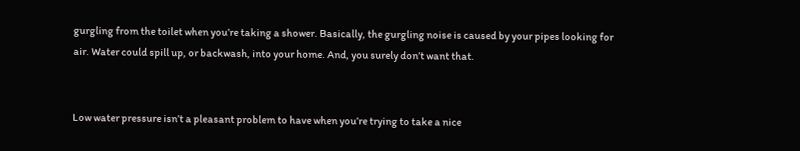gurgling from the toilet when you’re taking a shower. Basically, the gurgling noise is caused by your pipes looking for air. Water could spill up, or backwash, into your home. And, you surely don’t want that.


Low water pressure isn’t a pleasant problem to have when you’re trying to take a nice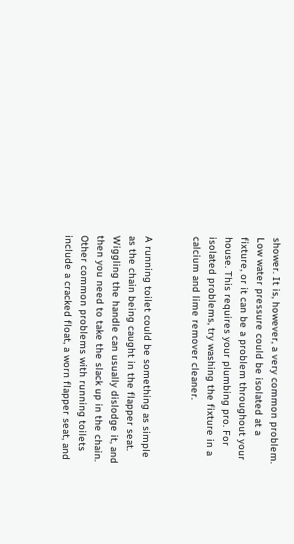shower. It is, however, a very common problem. Low water pressure could be isolated at a fixture, or it can be a problem throughout your house. This requires your plumbing pro. For isolated problems, try washing the fixture in a calcium and lime remover cleaner.


A running toilet could be something as simple as the chain being caught in the flapper seat. Wiggling the handle can usually dislodge it, and then you need to take the slack up in the chain. Other common problems with running toilets include a cracked float, a worn flapper seat, and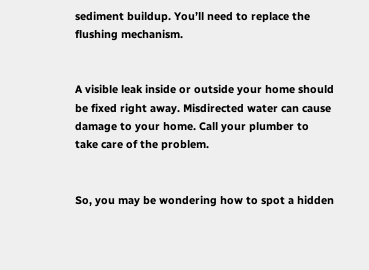sediment buildup. You’ll need to replace the flushing mechanism.


A visible leak inside or outside your home should be fixed right away. Misdirected water can cause damage to your home. Call your plumber to take care of the problem.


So, you may be wondering how to spot a hidden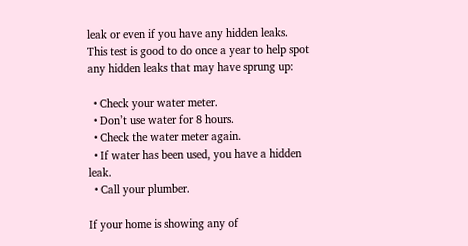leak or even if you have any hidden leaks. This test is good to do once a year to help spot any hidden leaks that may have sprung up:

  • Check your water meter.
  • Don’t use water for 8 hours.
  • Check the water meter again.
  • If water has been used, you have a hidden leak.
  • Call your plumber.

If your home is showing any of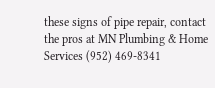these signs of pipe repair, contact the pros at MN Plumbing & Home Services (952) 469-8341